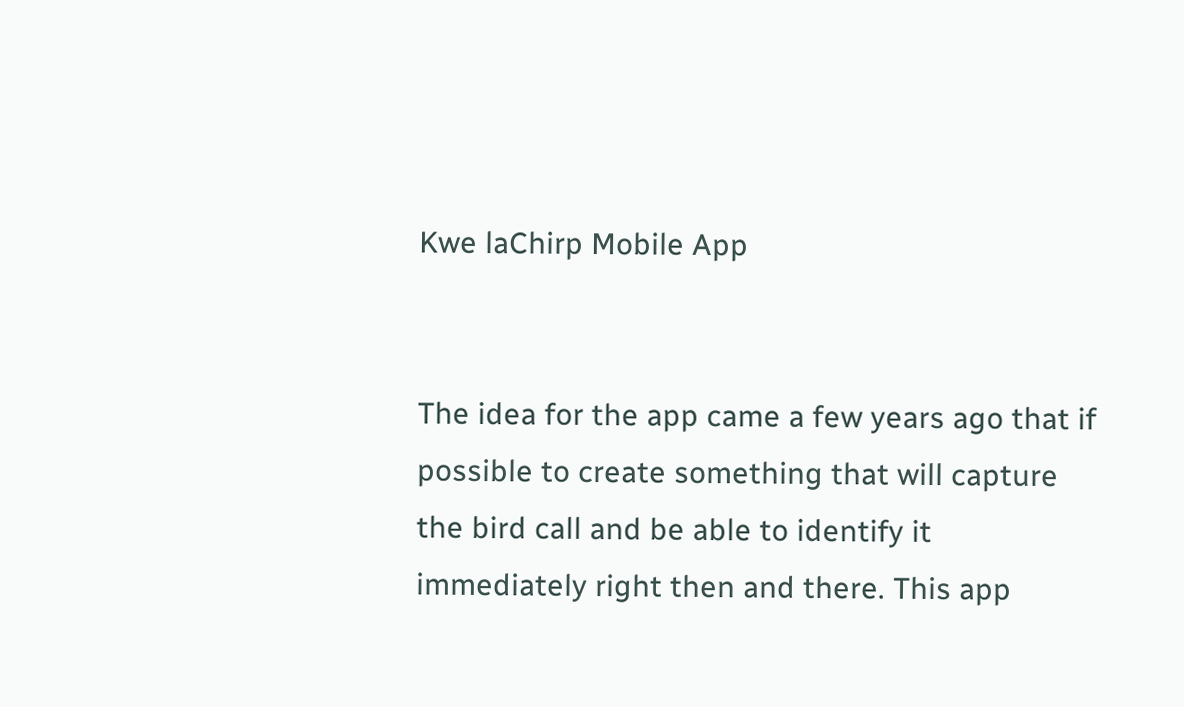Kwe laChirp Mobile App


The idea for the app came a few years ago that if possible to create something that will capture the bird call and be able to identify it immediately right then and there. This app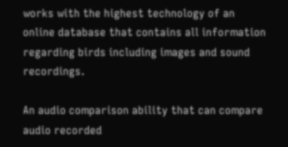works with the highest technology of an online database that contains all information regarding birds including images and sound recordings.

An audio comparison ability that can compare audio recorded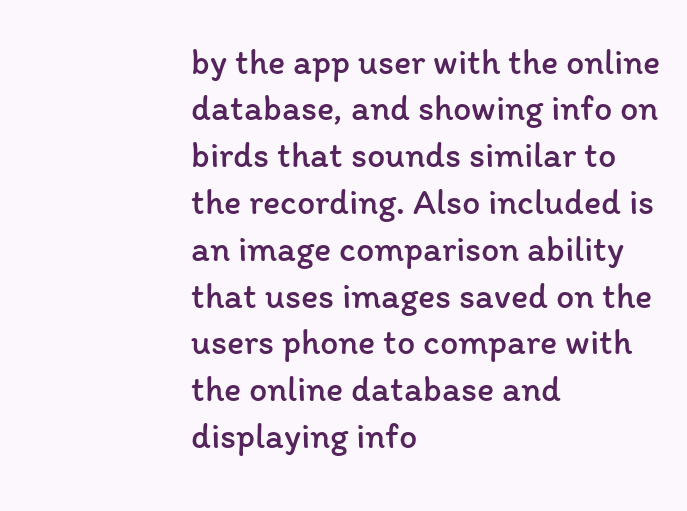by the app user with the online database, and showing info on birds that sounds similar to the recording. Also included is an image comparison ability that uses images saved on the users phone to compare with the online database and displaying info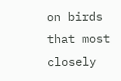on birds that most closely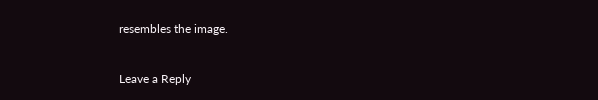resembles the image.


Leave a Reply